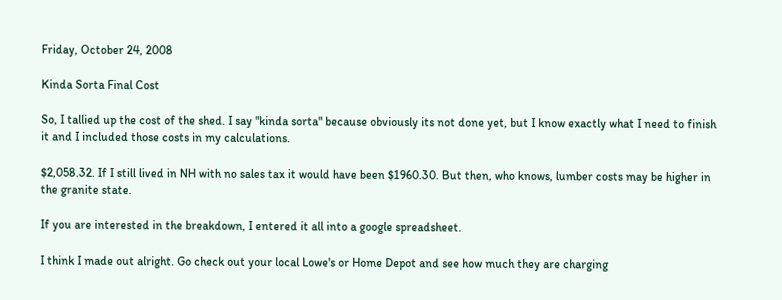Friday, October 24, 2008

Kinda Sorta Final Cost

So, I tallied up the cost of the shed. I say "kinda sorta" because obviously its not done yet, but I know exactly what I need to finish it and I included those costs in my calculations.

$2,058.32. If I still lived in NH with no sales tax it would have been $1960.30. But then, who knows, lumber costs may be higher in the granite state.

If you are interested in the breakdown, I entered it all into a google spreadsheet.

I think I made out alright. Go check out your local Lowe's or Home Depot and see how much they are charging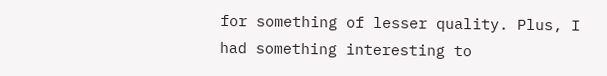for something of lesser quality. Plus, I had something interesting to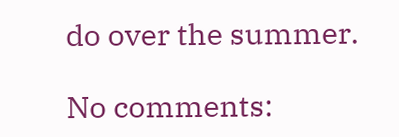do over the summer.

No comments: